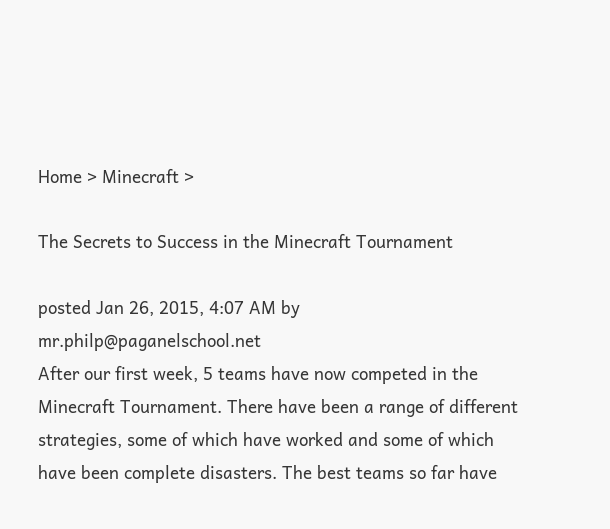Home > Minecraft >

The Secrets to Success in the Minecraft Tournament

posted Jan 26, 2015, 4:07 AM by mr.philp@paganelschool.net
After our first week, 5 teams have now competed in the Minecraft Tournament. There have been a range of different strategies, some of which have worked and some of which have been complete disasters. The best teams so far have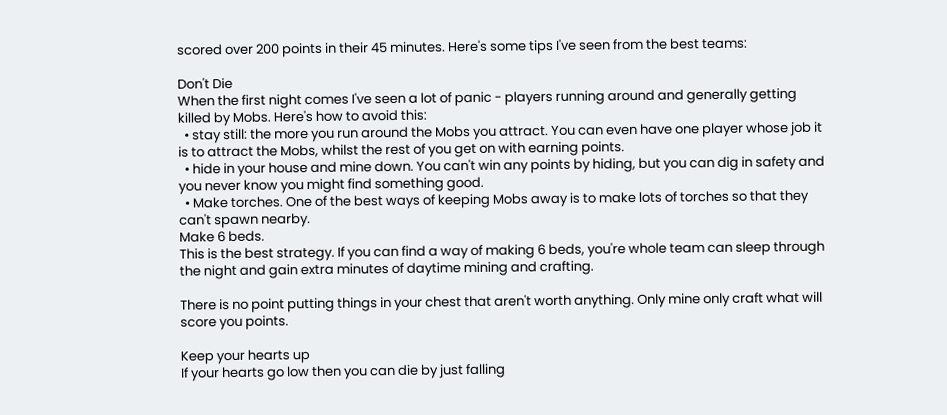scored over 200 points in their 45 minutes. Here's some tips I've seen from the best teams:

Don't Die
When the first night comes I've seen a lot of panic - players running around and generally getting killed by Mobs. Here's how to avoid this:
  • stay still: the more you run around the Mobs you attract. You can even have one player whose job it is to attract the Mobs, whilst the rest of you get on with earning points.
  • hide in your house and mine down. You can't win any points by hiding, but you can dig in safety and you never know you might find something good.
  • Make torches. One of the best ways of keeping Mobs away is to make lots of torches so that they can't spawn nearby.
Make 6 beds.
This is the best strategy. If you can find a way of making 6 beds, you're whole team can sleep through the night and gain extra minutes of daytime mining and crafting.

There is no point putting things in your chest that aren't worth anything. Only mine only craft what will score you points.

Keep your hearts up
If your hearts go low then you can die by just falling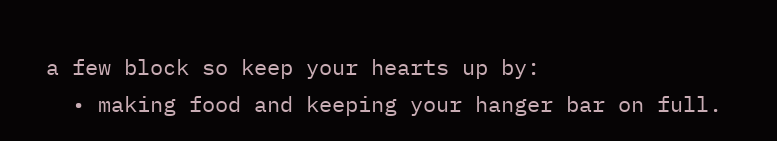a few block so keep your hearts up by:
  • making food and keeping your hanger bar on full.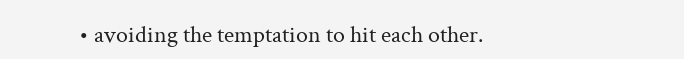• avoiding the temptation to hit each other.